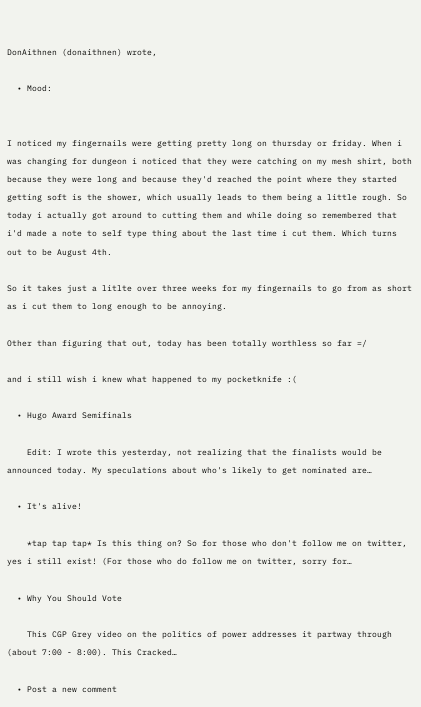DonAithnen (donaithnen) wrote,

  • Mood:


I noticed my fingernails were getting pretty long on thursday or friday. When i was changing for dungeon i noticed that they were catching on my mesh shirt, both because they were long and because they'd reached the point where they started getting soft is the shower, which usually leads to them being a little rough. So today i actually got around to cutting them and while doing so remembered that i'd made a note to self type thing about the last time i cut them. Which turns out to be August 4th.

So it takes just a litlte over three weeks for my fingernails to go from as short as i cut them to long enough to be annoying.

Other than figuring that out, today has been totally worthless so far =/

and i still wish i knew what happened to my pocketknife :(

  • Hugo Award Semifinals

    Edit: I wrote this yesterday, not realizing that the finalists would be announced today. My speculations about who's likely to get nominated are…

  • It's alive!

    *tap tap tap* Is this thing on? So for those who don't follow me on twitter, yes i still exist! (For those who do follow me on twitter, sorry for…

  • Why You Should Vote

    This CGP Grey video on the politics of power addresses it partway through (about 7:00 - 8:00). This Cracked…

  • Post a new comment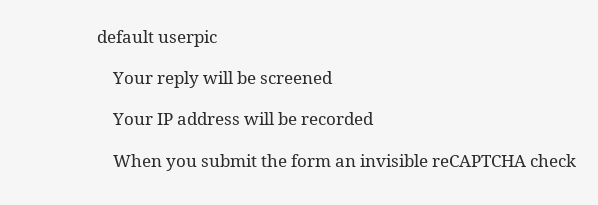default userpic

    Your reply will be screened

    Your IP address will be recorded

    When you submit the form an invisible reCAPTCHA check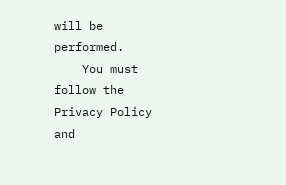will be performed.
    You must follow the Privacy Policy and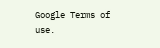Google Terms of use.